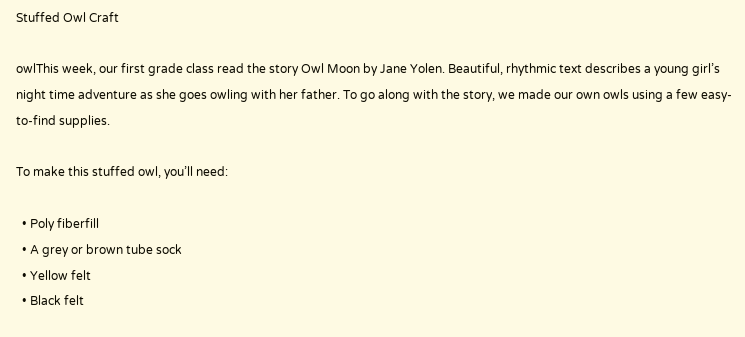Stuffed Owl Craft

owlThis week, our first grade class read the story Owl Moon by Jane Yolen. Beautiful, rhythmic text describes a young girl’s night time adventure as she goes owling with her father. To go along with the story, we made our own owls using a few easy-to-find supplies.

To make this stuffed owl, you’ll need:

  • Poly fiberfill
  • A grey or brown tube sock
  • Yellow felt
  • Black felt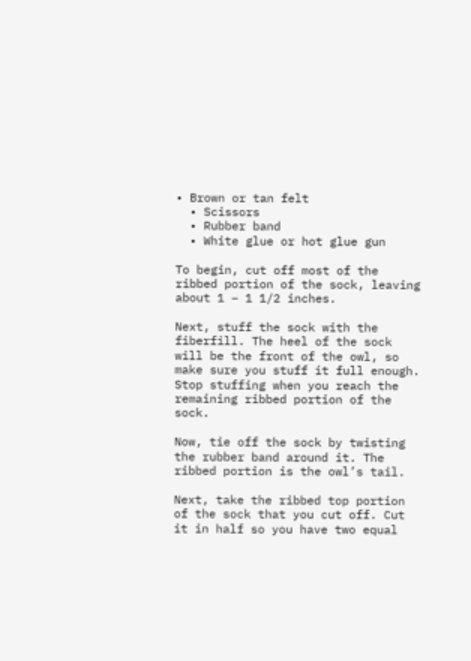• Brown or tan felt
  • Scissors
  • Rubber band
  • White glue or hot glue gun

To begin, cut off most of the ribbed portion of the sock, leaving about 1 – 1 1/2 inches.

Next, stuff the sock with the fiberfill. The heel of the sock will be the front of the owl, so make sure you stuff it full enough. Stop stuffing when you reach the remaining ribbed portion of the sock.

Now, tie off the sock by twisting the rubber band around it. The ribbed portion is the owl’s tail.

Next, take the ribbed top portion of the sock that you cut off. Cut it in half so you have two equal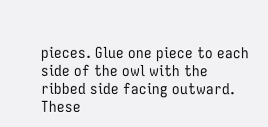pieces. Glue one piece to each side of the owl with the ribbed side facing outward. These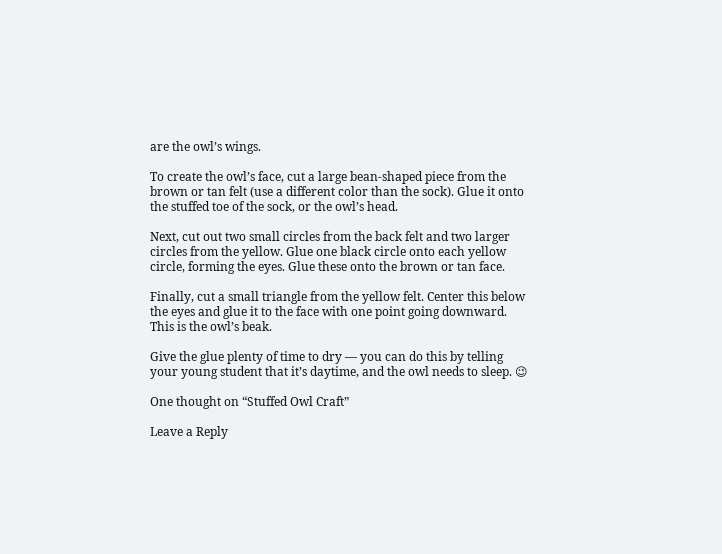are the owl’s wings.

To create the owl’s face, cut a large bean-shaped piece from the brown or tan felt (use a different color than the sock). Glue it onto the stuffed toe of the sock, or the owl’s head.

Next, cut out two small circles from the back felt and two larger circles from the yellow. Glue one black circle onto each yellow circle, forming the eyes. Glue these onto the brown or tan face.

Finally, cut a small triangle from the yellow felt. Center this below the eyes and glue it to the face with one point going downward. This is the owl’s beak.

Give the glue plenty of time to dry — you can do this by telling your young student that it’s daytime, and the owl needs to sleep. 😉

One thought on “Stuffed Owl Craft”

Leave a Reply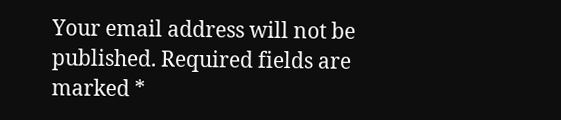Your email address will not be published. Required fields are marked *